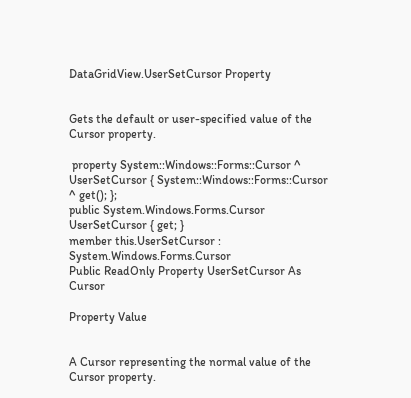DataGridView.UserSetCursor Property


Gets the default or user-specified value of the Cursor property.

 property System::Windows::Forms::Cursor ^ UserSetCursor { System::Windows::Forms::Cursor ^ get(); };
public System.Windows.Forms.Cursor UserSetCursor { get; }
member this.UserSetCursor : System.Windows.Forms.Cursor
Public ReadOnly Property UserSetCursor As Cursor

Property Value


A Cursor representing the normal value of the Cursor property.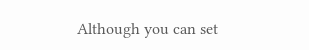Although you can set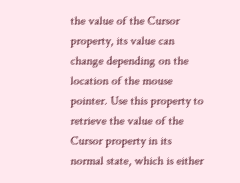the value of the Cursor property, its value can change depending on the location of the mouse pointer. Use this property to retrieve the value of the Cursor property in its normal state, which is either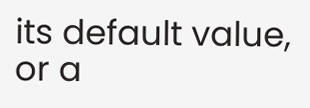its default value, or a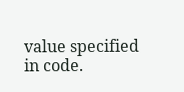value specified in code.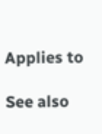Applies to

See also